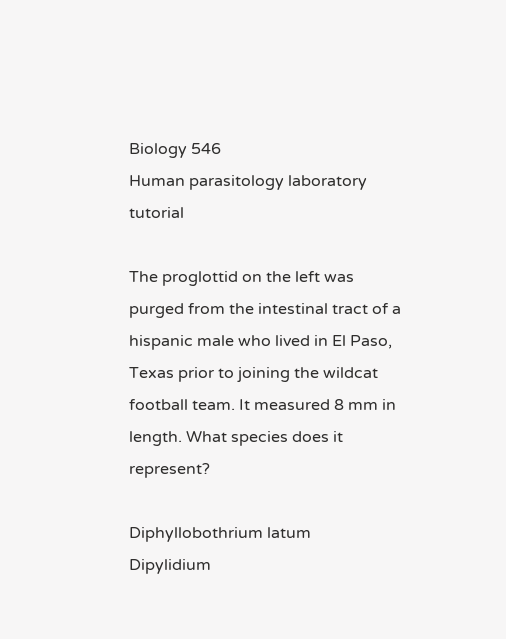Biology 546
Human parasitology laboratory tutorial

The proglottid on the left was purged from the intestinal tract of a hispanic male who lived in El Paso, Texas prior to joining the wildcat football team. It measured 8 mm in length. What species does it represent?

Diphyllobothrium latum
Dipylidium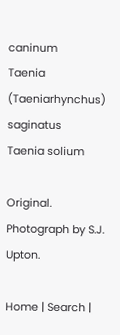caninum
Taenia (Taeniarhynchus) saginatus
Taenia solium

Original. Photograph by S.J. Upton.

Home | Search |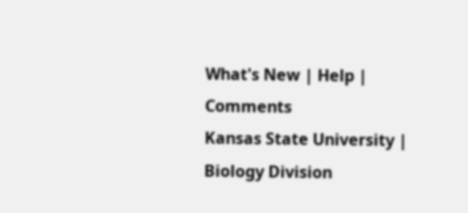What's New | Help | Comments
Kansas State University | Biology Division